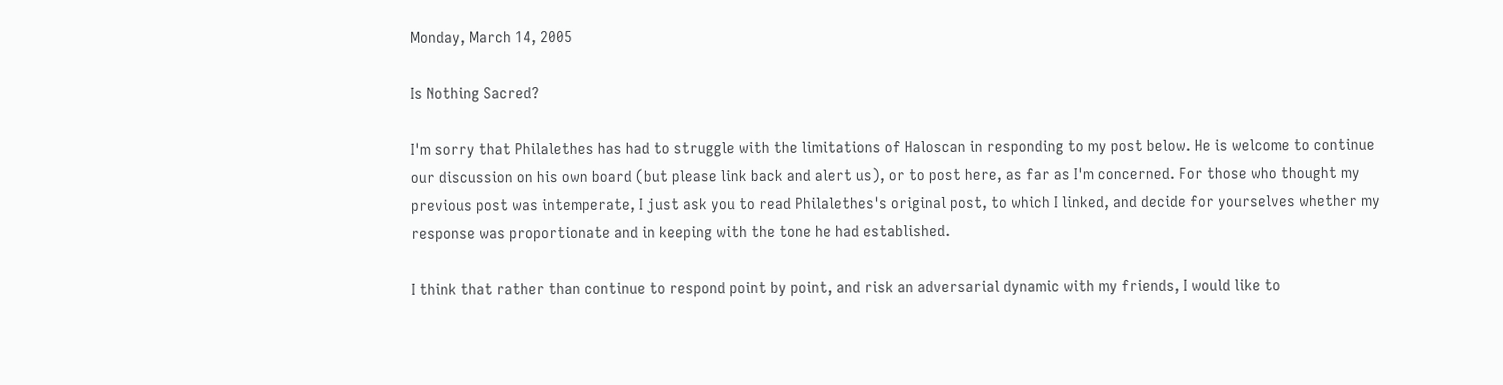Monday, March 14, 2005

Is Nothing Sacred?

I'm sorry that Philalethes has had to struggle with the limitations of Haloscan in responding to my post below. He is welcome to continue our discussion on his own board (but please link back and alert us), or to post here, as far as I'm concerned. For those who thought my previous post was intemperate, I just ask you to read Philalethes's original post, to which I linked, and decide for yourselves whether my response was proportionate and in keeping with the tone he had established.

I think that rather than continue to respond point by point, and risk an adversarial dynamic with my friends, I would like to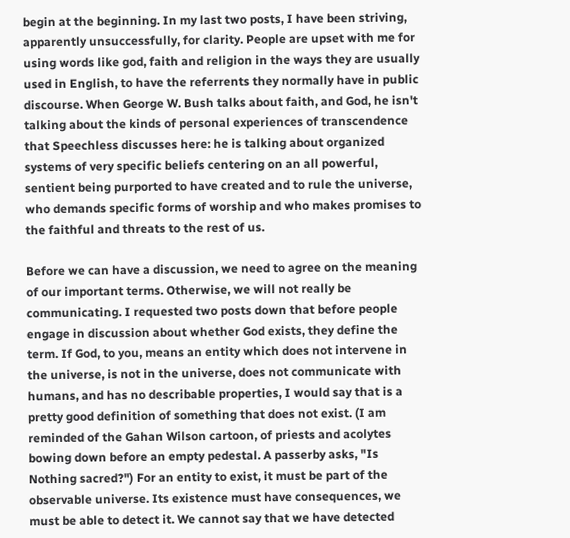begin at the beginning. In my last two posts, I have been striving, apparently unsuccessfully, for clarity. People are upset with me for using words like god, faith and religion in the ways they are usually used in English, to have the referrents they normally have in public discourse. When George W. Bush talks about faith, and God, he isn't talking about the kinds of personal experiences of transcendence that Speechless discusses here: he is talking about organized systems of very specific beliefs centering on an all powerful, sentient being purported to have created and to rule the universe, who demands specific forms of worship and who makes promises to the faithful and threats to the rest of us.

Before we can have a discussion, we need to agree on the meaning of our important terms. Otherwise, we will not really be communicating. I requested two posts down that before people engage in discussion about whether God exists, they define the term. If God, to you, means an entity which does not intervene in the universe, is not in the universe, does not communicate with humans, and has no describable properties, I would say that is a pretty good definition of something that does not exist. (I am reminded of the Gahan Wilson cartoon, of priests and acolytes bowing down before an empty pedestal. A passerby asks, "Is Nothing sacred?") For an entity to exist, it must be part of the observable universe. Its existence must have consequences, we must be able to detect it. We cannot say that we have detected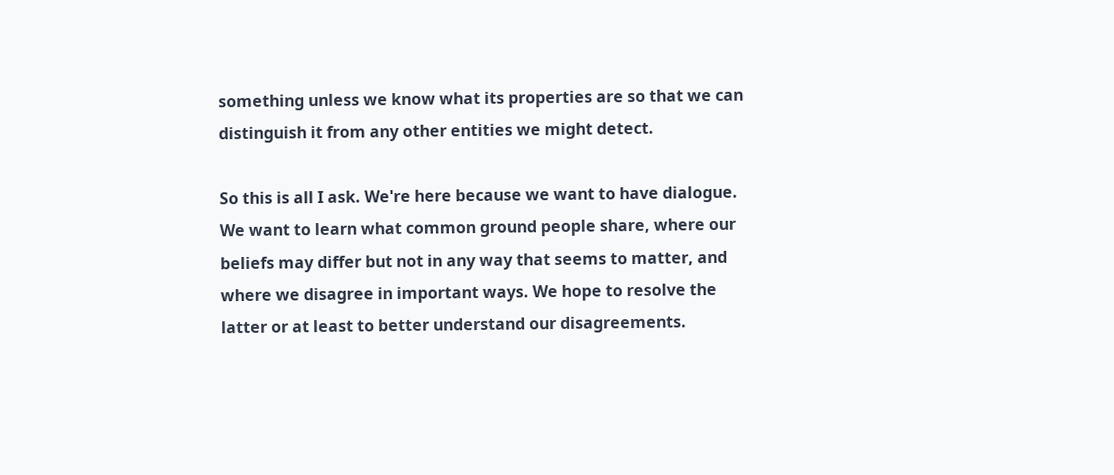something unless we know what its properties are so that we can distinguish it from any other entities we might detect.

So this is all I ask. We're here because we want to have dialogue. We want to learn what common ground people share, where our beliefs may differ but not in any way that seems to matter, and where we disagree in important ways. We hope to resolve the latter or at least to better understand our disagreements.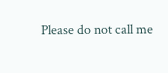Please do not call me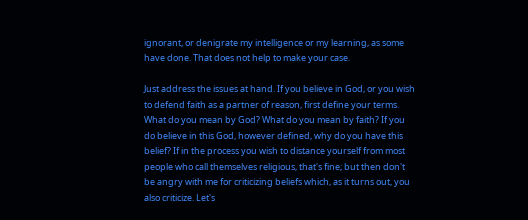ignorant, or denigrate my intelligence or my learning, as some have done. That does not help to make your case.

Just address the issues at hand. If you believe in God, or you wish to defend faith as a partner of reason, first define your terms. What do you mean by God? What do you mean by faith? If you do believe in this God, however defined, why do you have this belief? If in the process you wish to distance yourself from most people who call themselves religious, that's fine; but then don't be angry with me for criticizing beliefs which, as it turns out, you also criticize. Let's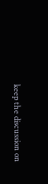keep the discussion on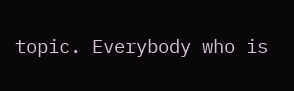topic. Everybody who is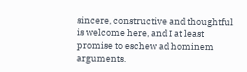sincere, constructive and thoughtful is welcome here, and I at least promise to eschew ad hominem arguments.